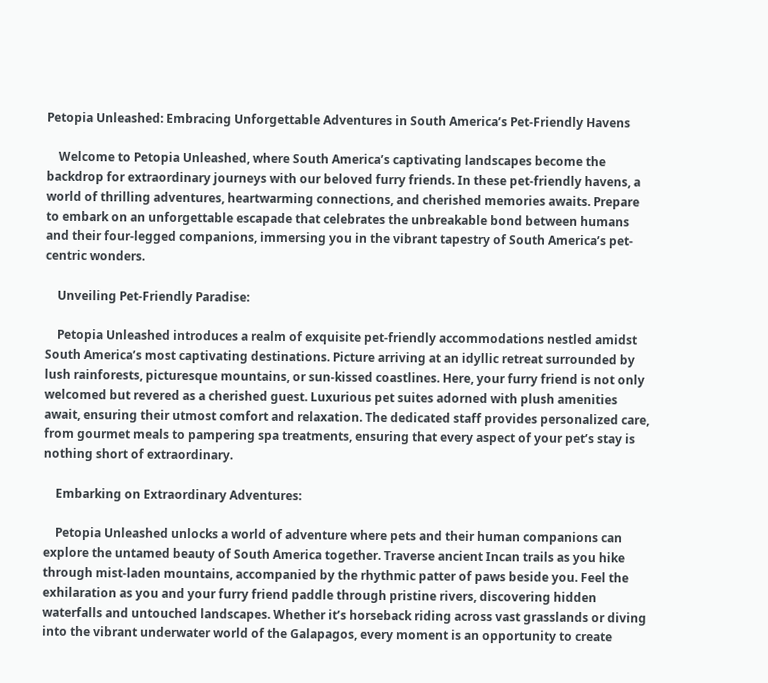Petopia Unleashed: Embracing Unforgettable Adventures in South America’s Pet-Friendly Havens

    Welcome to Petopia Unleashed, where South America’s captivating landscapes become the backdrop for extraordinary journeys with our beloved furry friends. In these pet-friendly havens, a world of thrilling adventures, heartwarming connections, and cherished memories awaits. Prepare to embark on an unforgettable escapade that celebrates the unbreakable bond between humans and their four-legged companions, immersing you in the vibrant tapestry of South America’s pet-centric wonders.

    Unveiling Pet-Friendly Paradise:

    Petopia Unleashed introduces a realm of exquisite pet-friendly accommodations nestled amidst South America’s most captivating destinations. Picture arriving at an idyllic retreat surrounded by lush rainforests, picturesque mountains, or sun-kissed coastlines. Here, your furry friend is not only welcomed but revered as a cherished guest. Luxurious pet suites adorned with plush amenities await, ensuring their utmost comfort and relaxation. The dedicated staff provides personalized care, from gourmet meals to pampering spa treatments, ensuring that every aspect of your pet’s stay is nothing short of extraordinary.

    Embarking on Extraordinary Adventures:

    Petopia Unleashed unlocks a world of adventure where pets and their human companions can explore the untamed beauty of South America together. Traverse ancient Incan trails as you hike through mist-laden mountains, accompanied by the rhythmic patter of paws beside you. Feel the exhilaration as you and your furry friend paddle through pristine rivers, discovering hidden waterfalls and untouched landscapes. Whether it’s horseback riding across vast grasslands or diving into the vibrant underwater world of the Galapagos, every moment is an opportunity to create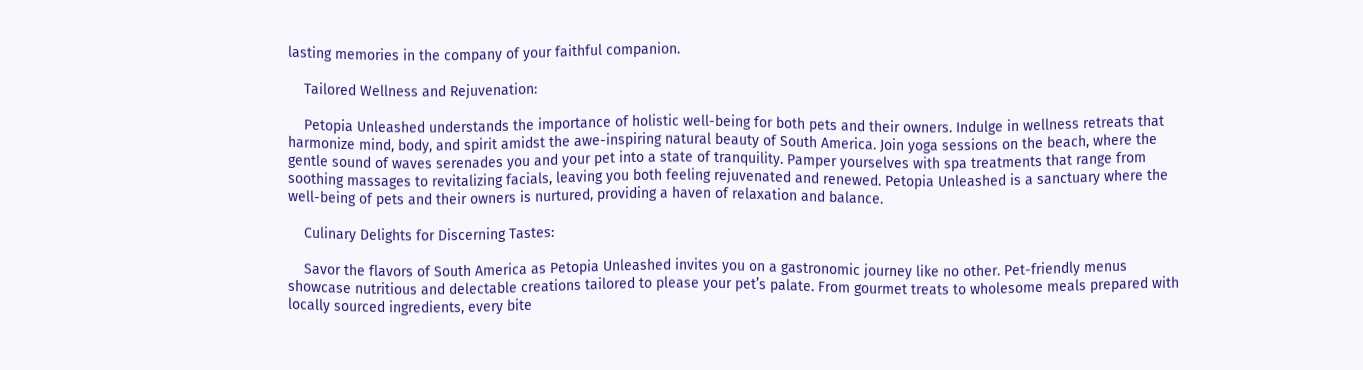lasting memories in the company of your faithful companion.

    Tailored Wellness and Rejuvenation:

    Petopia Unleashed understands the importance of holistic well-being for both pets and their owners. Indulge in wellness retreats that harmonize mind, body, and spirit amidst the awe-inspiring natural beauty of South America. Join yoga sessions on the beach, where the gentle sound of waves serenades you and your pet into a state of tranquility. Pamper yourselves with spa treatments that range from soothing massages to revitalizing facials, leaving you both feeling rejuvenated and renewed. Petopia Unleashed is a sanctuary where the well-being of pets and their owners is nurtured, providing a haven of relaxation and balance.

    Culinary Delights for Discerning Tastes:

    Savor the flavors of South America as Petopia Unleashed invites you on a gastronomic journey like no other. Pet-friendly menus showcase nutritious and delectable creations tailored to please your pet’s palate. From gourmet treats to wholesome meals prepared with locally sourced ingredients, every bite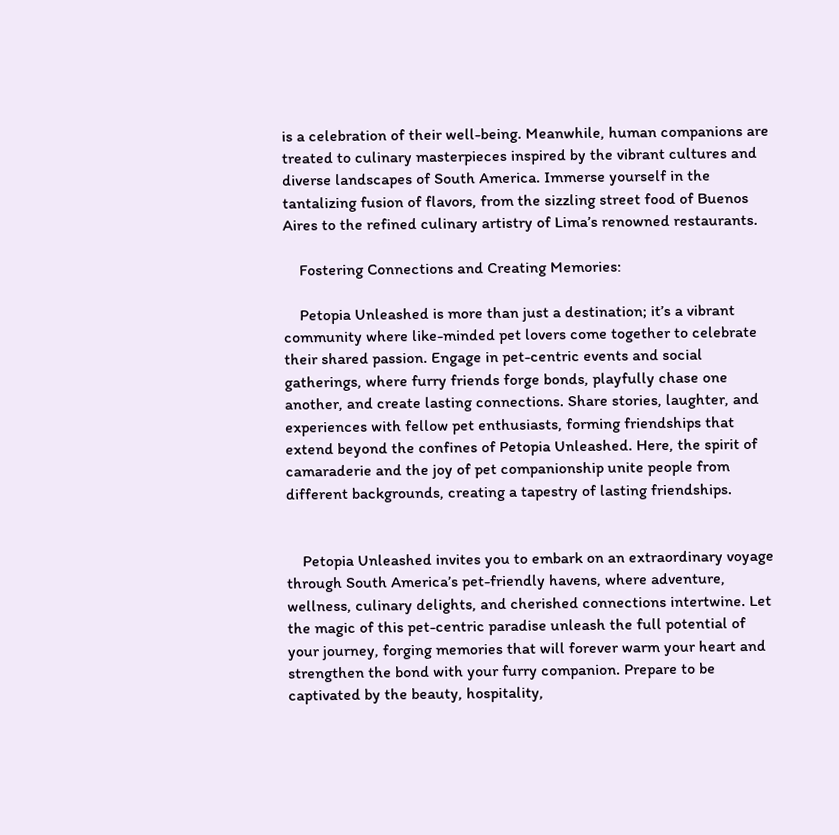is a celebration of their well-being. Meanwhile, human companions are treated to culinary masterpieces inspired by the vibrant cultures and diverse landscapes of South America. Immerse yourself in the tantalizing fusion of flavors, from the sizzling street food of Buenos Aires to the refined culinary artistry of Lima’s renowned restaurants.

    Fostering Connections and Creating Memories:

    Petopia Unleashed is more than just a destination; it’s a vibrant community where like-minded pet lovers come together to celebrate their shared passion. Engage in pet-centric events and social gatherings, where furry friends forge bonds, playfully chase one another, and create lasting connections. Share stories, laughter, and experiences with fellow pet enthusiasts, forming friendships that extend beyond the confines of Petopia Unleashed. Here, the spirit of camaraderie and the joy of pet companionship unite people from different backgrounds, creating a tapestry of lasting friendships.


    Petopia Unleashed invites you to embark on an extraordinary voyage through South America’s pet-friendly havens, where adventure, wellness, culinary delights, and cherished connections intertwine. Let the magic of this pet-centric paradise unleash the full potential of your journey, forging memories that will forever warm your heart and strengthen the bond with your furry companion. Prepare to be captivated by the beauty, hospitality,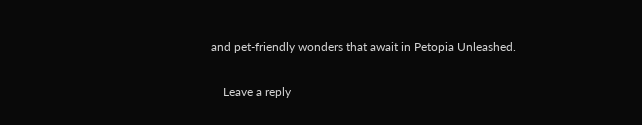and pet-friendly wonders that await in Petopia Unleashed.

    Leave a reply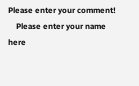Please enter your comment!
    Please enter your name here